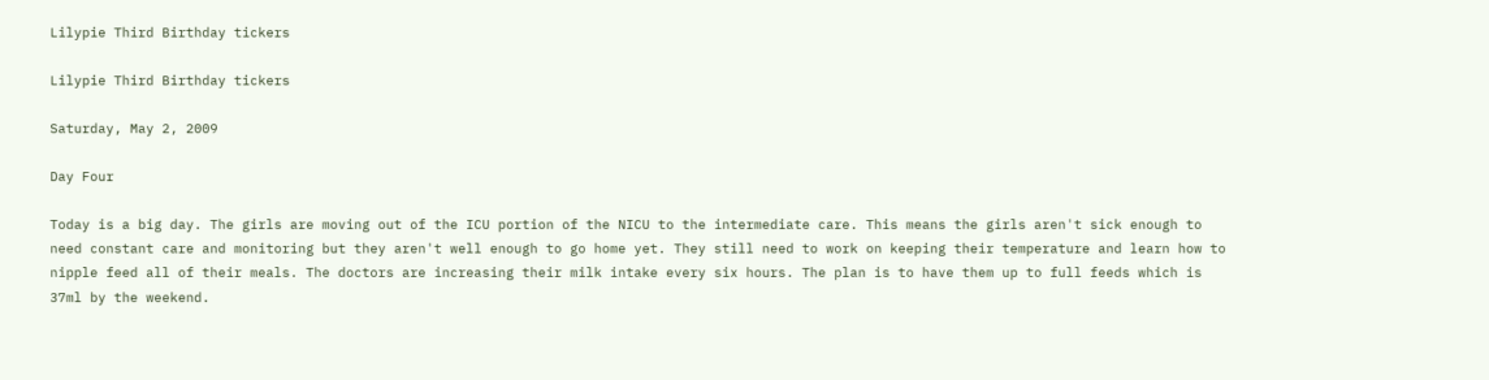Lilypie Third Birthday tickers

Lilypie Third Birthday tickers

Saturday, May 2, 2009

Day Four

Today is a big day. The girls are moving out of the ICU portion of the NICU to the intermediate care. This means the girls aren't sick enough to need constant care and monitoring but they aren't well enough to go home yet. They still need to work on keeping their temperature and learn how to nipple feed all of their meals. The doctors are increasing their milk intake every six hours. The plan is to have them up to full feeds which is 37ml by the weekend.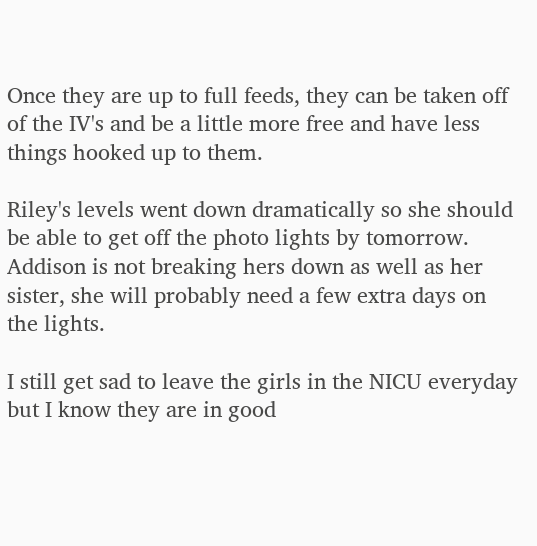Once they are up to full feeds, they can be taken off of the IV's and be a little more free and have less things hooked up to them.

Riley's levels went down dramatically so she should be able to get off the photo lights by tomorrow. Addison is not breaking hers down as well as her sister, she will probably need a few extra days on the lights.

I still get sad to leave the girls in the NICU everyday but I know they are in good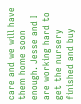care and we will have them home soon enough. Jesse and I are working hard to get the nursery finished and buy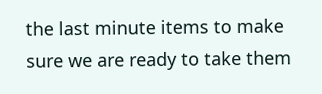the last minute items to make sure we are ready to take them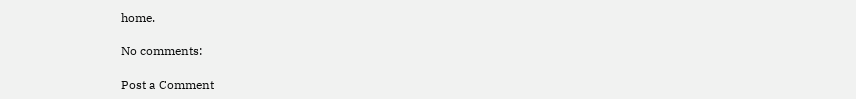home.

No comments:

Post a Comment